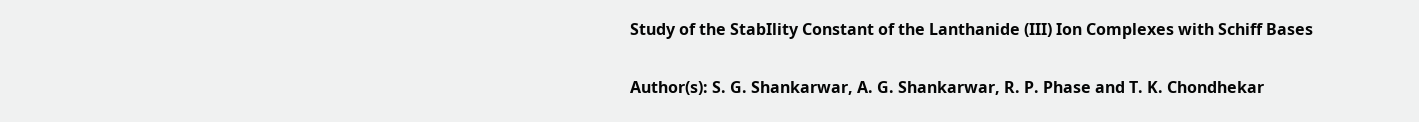Study of the StabIlity Constant of the Lanthanide (III) Ion Complexes with Schiff Bases

Author(s): S. G. Shankarwar, A. G. Shankarwar, R. P. Phase and T. K. Chondhekar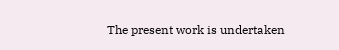The present work is undertaken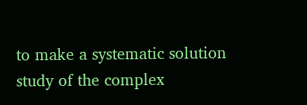to make a systematic solution study of the complex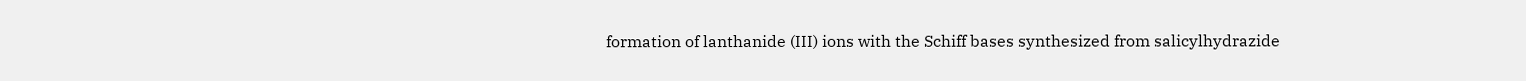formation of lanthanide (III) ions with the Schiff bases synthesized from salicylhydrazide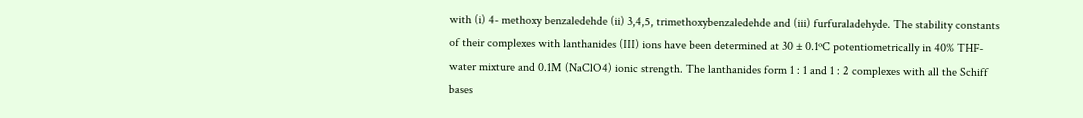with (i) 4- methoxy benzaledehde (ii) 3,4,5, trimethoxybenzaledehde and (iii) furfuraladehyde. The stability constants of their complexes with lanthanides (III) ions have been determined at 30 ± 0.1ºC potentiometrically in 40% THF-water mixture and 0.1M (NaClO4) ionic strength. The lanthanides form 1 : 1 and 1 : 2 complexes with all the Schiff bases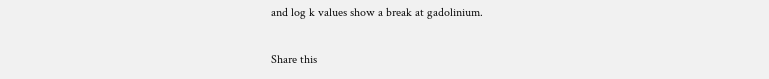and log k values show a break at gadolinium.

Share this